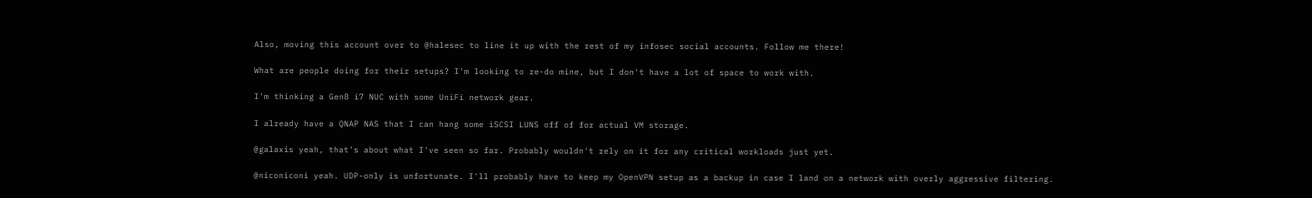Also, moving this account over to @halesec to line it up with the rest of my infosec social accounts. Follow me there!

What are people doing for their setups? I'm looking to re-do mine, but I don't have a lot of space to work with.

I'm thinking a Gen8 i7 NUC with some UniFi network gear.

I already have a QNAP NAS that I can hang some iSCSI LUNS off of for actual VM storage.

@galaxis yeah, that's about what I've seen so far. Probably wouldn't rely on it for any critical workloads just yet.

@niconiconi yeah. UDP-only is unfortunate. I'll probably have to keep my OpenVPN setup as a backup in case I land on a network with overly aggressive filtering.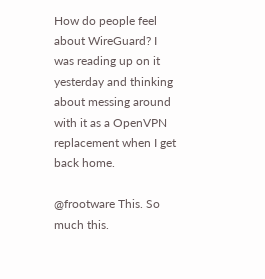How do people feel about WireGuard? I was reading up on it yesterday and thinking about messing around with it as a OpenVPN replacement when I get back home.

@frootware This. So much this.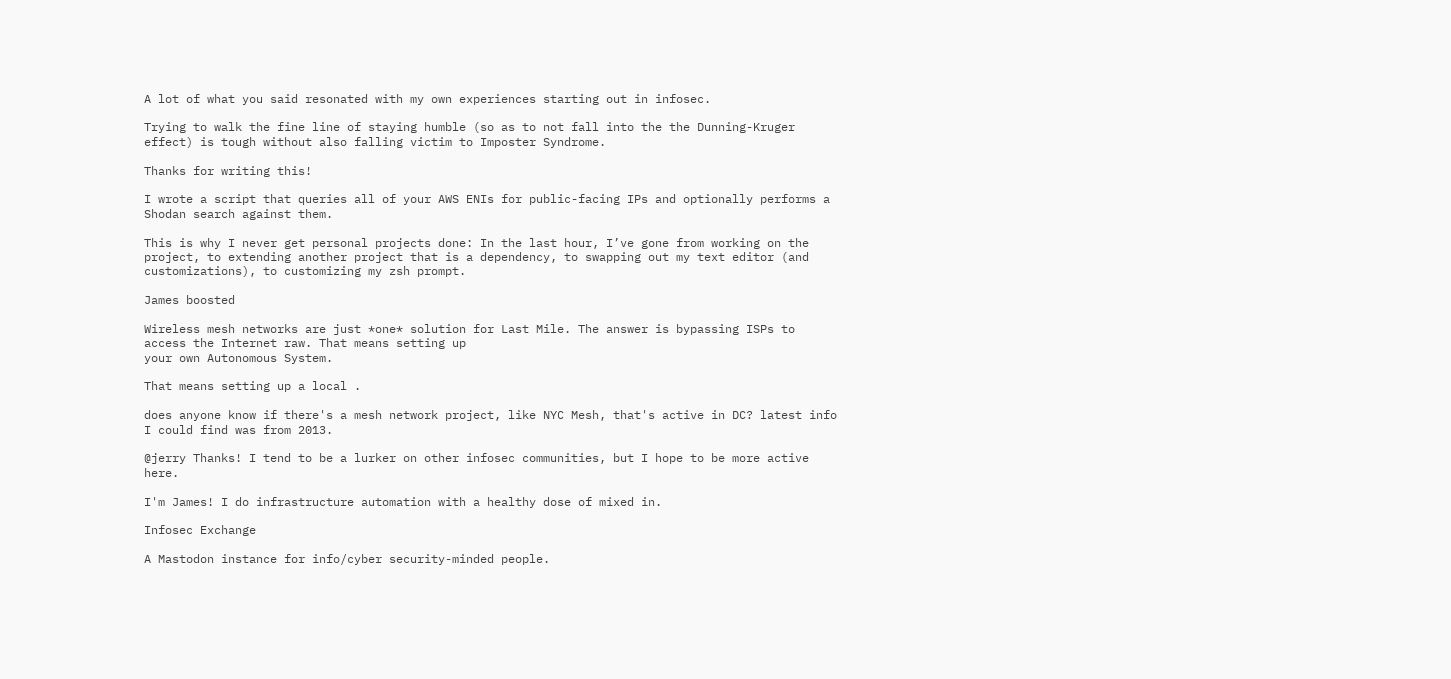A lot of what you said resonated with my own experiences starting out in infosec.

Trying to walk the fine line of staying humble (so as to not fall into the the Dunning-Kruger effect) is tough without also falling victim to Imposter Syndrome.

Thanks for writing this!

I wrote a script that queries all of your AWS ENIs for public-facing IPs and optionally performs a Shodan search against them.

This is why I never get personal projects done: In the last hour, I’ve gone from working on the project, to extending another project that is a dependency, to swapping out my text editor (and customizations), to customizing my zsh prompt.

James boosted

Wireless mesh networks are just *one* solution for Last Mile. The answer is bypassing ISPs to access the Internet raw. That means setting up
your own Autonomous System.

That means setting up a local .

does anyone know if there's a mesh network project, like NYC Mesh, that's active in DC? latest info I could find was from 2013.

@jerry Thanks! I tend to be a lurker on other infosec communities, but I hope to be more active here.

I'm James! I do infrastructure automation with a healthy dose of mixed in.

Infosec Exchange

A Mastodon instance for info/cyber security-minded people.